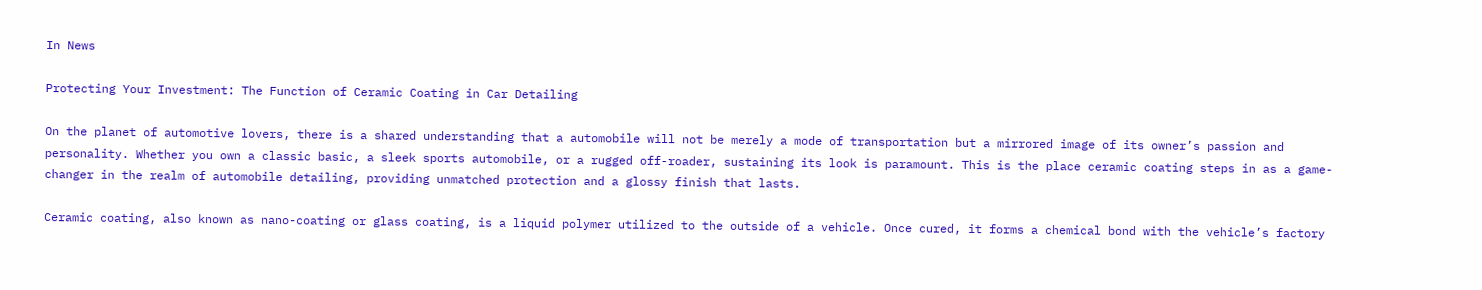In News

Protecting Your Investment: The Function of Ceramic Coating in Car Detailing

On the planet of automotive lovers, there is a shared understanding that a automobile will not be merely a mode of transportation but a mirrored image of its owner’s passion and personality. Whether you own a classic basic, a sleek sports automobile, or a rugged off-roader, sustaining its look is paramount. This is the place ceramic coating steps in as a game-changer in the realm of automobile detailing, providing unmatched protection and a glossy finish that lasts.

Ceramic coating, also known as nano-coating or glass coating, is a liquid polymer utilized to the outside of a vehicle. Once cured, it forms a chemical bond with the vehicle’s factory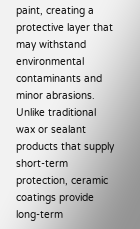paint, creating a protective layer that may withstand environmental contaminants and minor abrasions. Unlike traditional wax or sealant products that supply short-term protection, ceramic coatings provide long-term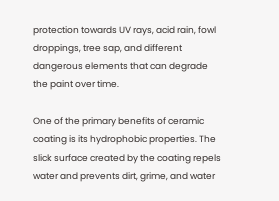protection towards UV rays, acid rain, fowl droppings, tree sap, and different dangerous elements that can degrade the paint over time.

One of the primary benefits of ceramic coating is its hydrophobic properties. The slick surface created by the coating repels water and prevents dirt, grime, and water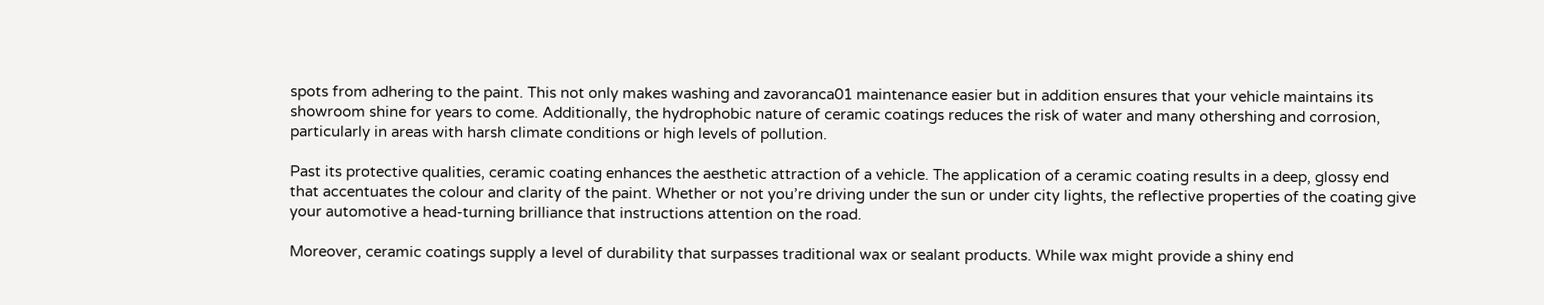spots from adhering to the paint. This not only makes washing and zavoranca01 maintenance easier but in addition ensures that your vehicle maintains its showroom shine for years to come. Additionally, the hydrophobic nature of ceramic coatings reduces the risk of water and many othershing and corrosion, particularly in areas with harsh climate conditions or high levels of pollution.

Past its protective qualities, ceramic coating enhances the aesthetic attraction of a vehicle. The application of a ceramic coating results in a deep, glossy end that accentuates the colour and clarity of the paint. Whether or not you’re driving under the sun or under city lights, the reflective properties of the coating give your automotive a head-turning brilliance that instructions attention on the road.

Moreover, ceramic coatings supply a level of durability that surpasses traditional wax or sealant products. While wax might provide a shiny end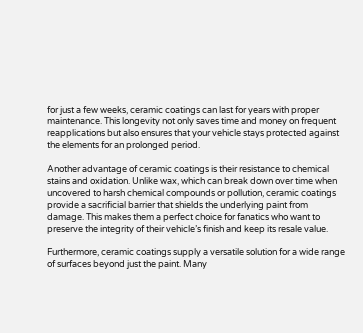for just a few weeks, ceramic coatings can last for years with proper maintenance. This longevity not only saves time and money on frequent reapplications but also ensures that your vehicle stays protected against the elements for an prolonged period.

Another advantage of ceramic coatings is their resistance to chemical stains and oxidation. Unlike wax, which can break down over time when uncovered to harsh chemical compounds or pollution, ceramic coatings provide a sacrificial barrier that shields the underlying paint from damage. This makes them a perfect choice for fanatics who want to preserve the integrity of their vehicle’s finish and keep its resale value.

Furthermore, ceramic coatings supply a versatile solution for a wide range of surfaces beyond just the paint. Many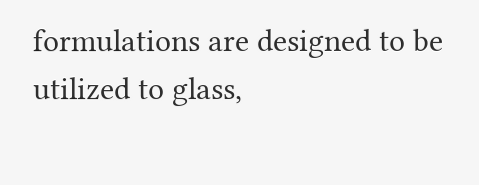formulations are designed to be utilized to glass,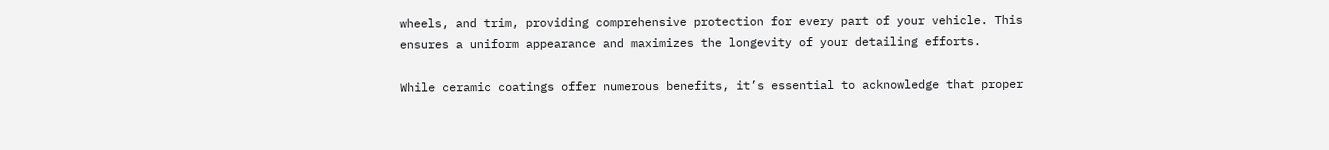wheels, and trim, providing comprehensive protection for every part of your vehicle. This ensures a uniform appearance and maximizes the longevity of your detailing efforts.

While ceramic coatings offer numerous benefits, it’s essential to acknowledge that proper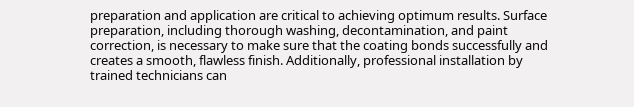preparation and application are critical to achieving optimum results. Surface preparation, including thorough washing, decontamination, and paint correction, is necessary to make sure that the coating bonds successfully and creates a smooth, flawless finish. Additionally, professional installation by trained technicians can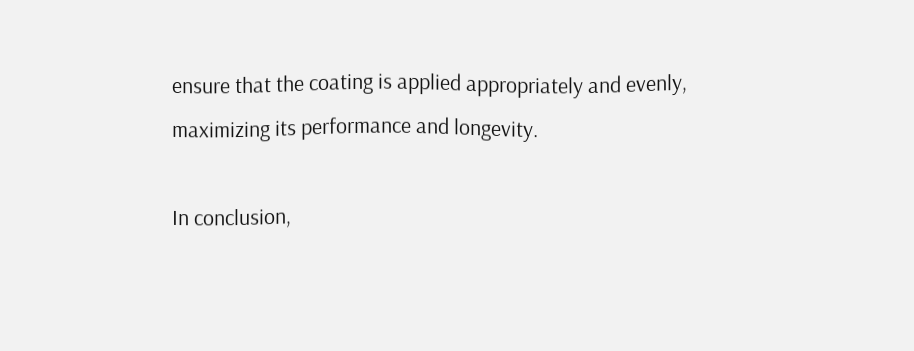ensure that the coating is applied appropriately and evenly, maximizing its performance and longevity.

In conclusion,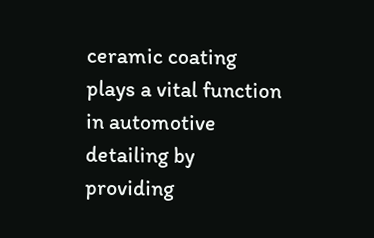ceramic coating plays a vital function in automotive detailing by providing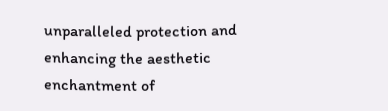unparalleled protection and enhancing the aesthetic enchantment of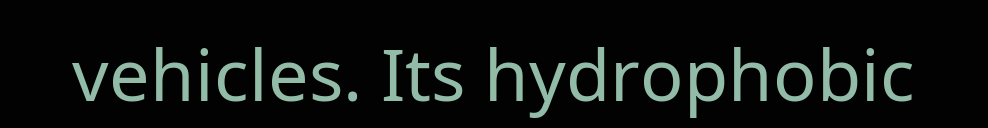vehicles. Its hydrophobic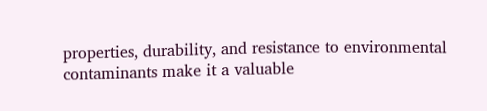properties, durability, and resistance to environmental contaminants make it a valuable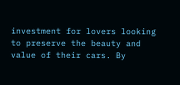investment for lovers looking to preserve the beauty and value of their cars. By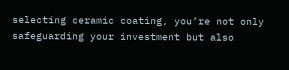selecting ceramic coating, you’re not only safeguarding your investment but also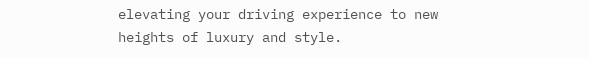elevating your driving experience to new heights of luxury and style.